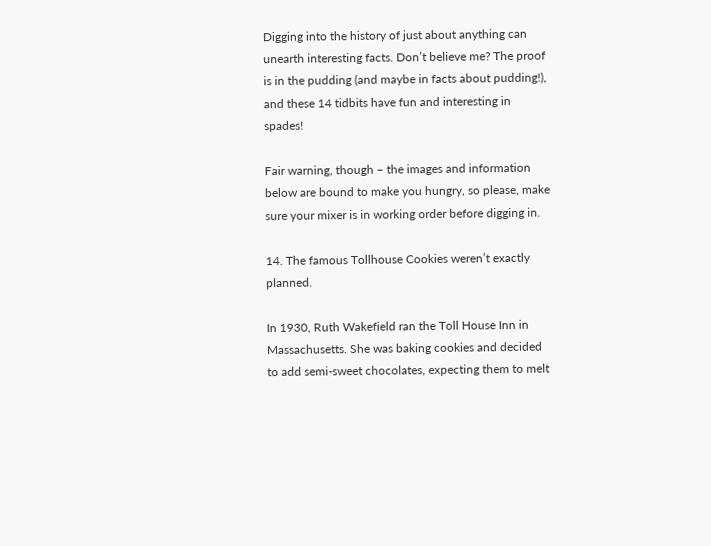Digging into the history of just about anything can unearth interesting facts. Don’t believe me? The proof is in the pudding (and maybe in facts about pudding!), and these 14 tidbits have fun and interesting in spades!

Fair warning, though – the images and information below are bound to make you hungry, so please, make sure your mixer is in working order before digging in.

14. The famous Tollhouse Cookies weren’t exactly planned.

In 1930, Ruth Wakefield ran the Toll House Inn in Massachusetts. She was baking cookies and decided to add semi-sweet chocolates, expecting them to melt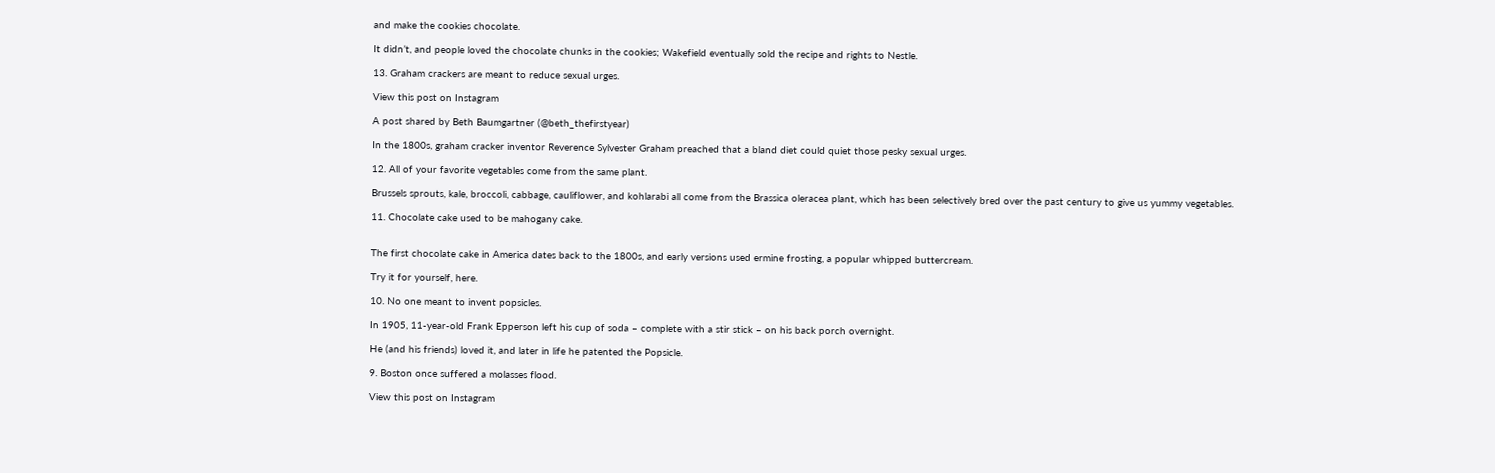and make the cookies chocolate.

It didn’t, and people loved the chocolate chunks in the cookies; Wakefield eventually sold the recipe and rights to Nestle.

13. Graham crackers are meant to reduce sexual urges.

View this post on Instagram

A post shared by Beth Baumgartner (@beth_thefirstyear)

In the 1800s, graham cracker inventor Reverence Sylvester Graham preached that a bland diet could quiet those pesky sexual urges.

12. All of your favorite vegetables come from the same plant.

Brussels sprouts, kale, broccoli, cabbage, cauliflower, and kohlarabi all come from the Brassica oleracea plant, which has been selectively bred over the past century to give us yummy vegetables.

11. Chocolate cake used to be mahogany cake.


The first chocolate cake in America dates back to the 1800s, and early versions used ermine frosting, a popular whipped buttercream.

Try it for yourself, here.

10. No one meant to invent popsicles.

In 1905, 11-year-old Frank Epperson left his cup of soda – complete with a stir stick – on his back porch overnight.

He (and his friends) loved it, and later in life he patented the Popsicle.

9. Boston once suffered a molasses flood.

View this post on Instagram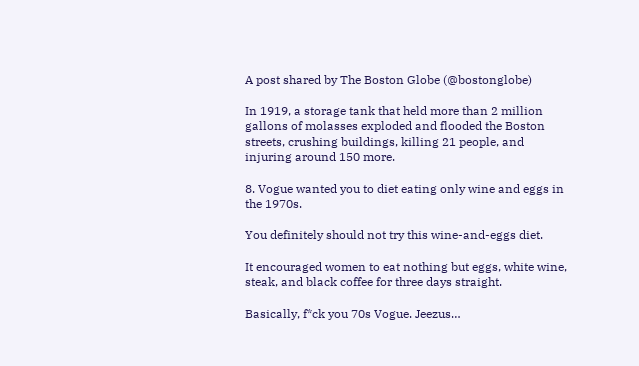A post shared by The Boston Globe (@bostonglobe)

In 1919, a storage tank that held more than 2 million gallons of molasses exploded and flooded the Boston streets, crushing buildings, killing 21 people, and injuring around 150 more.

8. Vogue wanted you to diet eating only wine and eggs in the 1970s.

You definitely should not try this wine-and-eggs diet.

It encouraged women to eat nothing but eggs, white wine, steak, and black coffee for three days straight.

Basically, f*ck you 70s Vogue. Jeezus…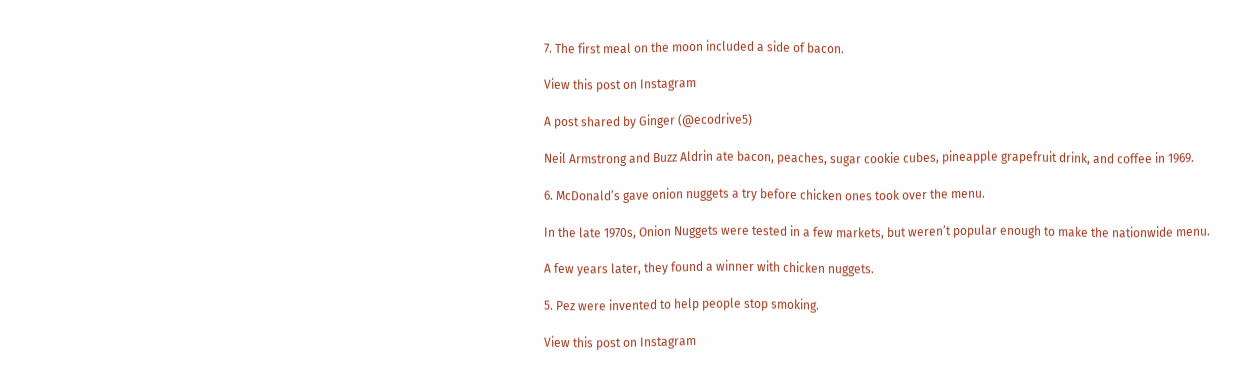7. The first meal on the moon included a side of bacon.

View this post on Instagram

A post shared by Ginger (@ecodrive5)

Neil Armstrong and Buzz Aldrin ate bacon, peaches, sugar cookie cubes, pineapple grapefruit drink, and coffee in 1969.

6. McDonald’s gave onion nuggets a try before chicken ones took over the menu.

In the late 1970s, Onion Nuggets were tested in a few markets, but weren’t popular enough to make the nationwide menu.

A few years later, they found a winner with chicken nuggets.

5. Pez were invented to help people stop smoking.

View this post on Instagram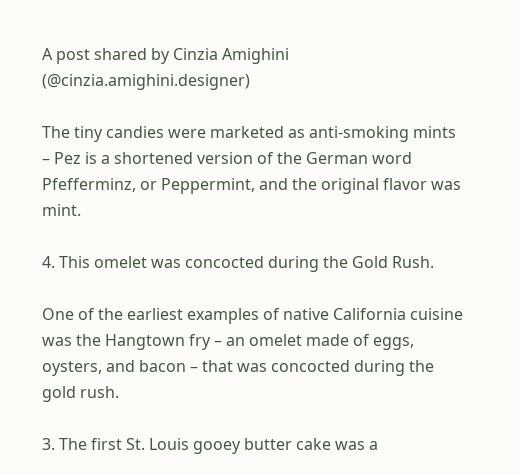A post shared by Cinzia Amighini (@cinzia.amighini.designer)

The tiny candies were marketed as anti-smoking mints – Pez is a shortened version of the German word Pfefferminz, or Peppermint, and the original flavor was mint.

4. This omelet was concocted during the Gold Rush.

One of the earliest examples of native California cuisine was the Hangtown fry – an omelet made of eggs, oysters, and bacon – that was concocted during the gold rush.

3. The first St. Louis gooey butter cake was a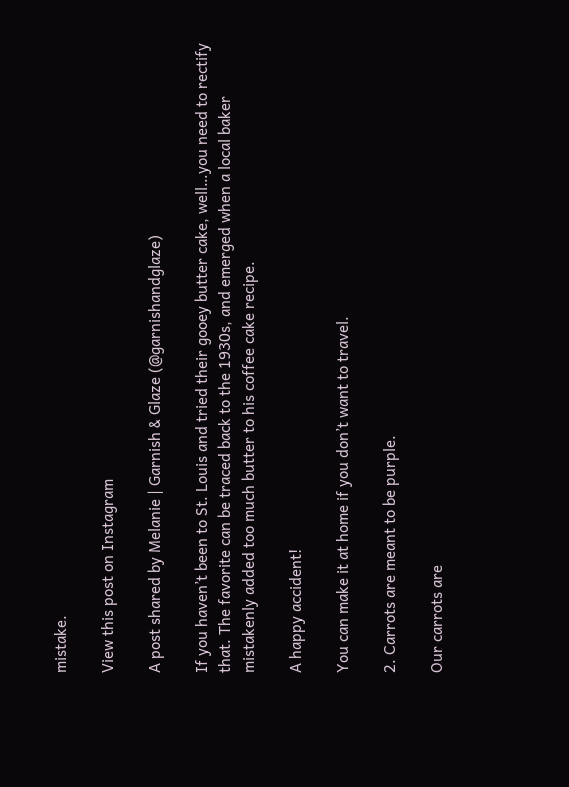mistake.

View this post on Instagram

A post shared by Melanie | Garnish & Glaze (@garnishandglaze)

If you haven’t been to St. Louis and tried their gooey butter cake, well…you need to rectify that. The favorite can be traced back to the 1930s, and emerged when a local baker mistakenly added too much butter to his coffee cake recipe.

A happy accident!

You can make it at home if you don’t want to travel.

2. Carrots are meant to be purple.

Our carrots are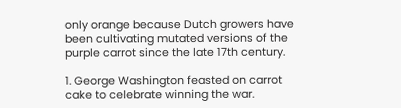only orange because Dutch growers have been cultivating mutated versions of the purple carrot since the late 17th century.

1. George Washington feasted on carrot cake to celebrate winning the war.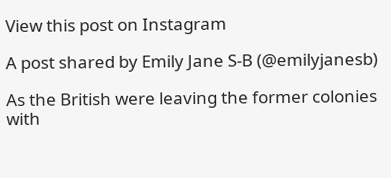View this post on Instagram

A post shared by Emily Jane S-B (@emilyjanesb)

As the British were leaving the former colonies with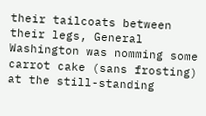their tailcoats between their legs, General Washington was nomming some carrot cake (sans frosting) at the still-standing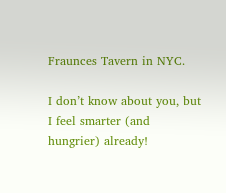Fraunces Tavern in NYC.

I don’t know about you, but I feel smarter (and hungrier) already!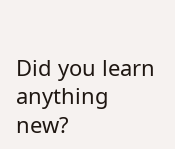Did you learn anything new?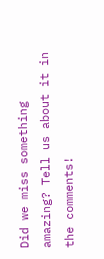Did we miss something amazing? Tell us about it in the comments!